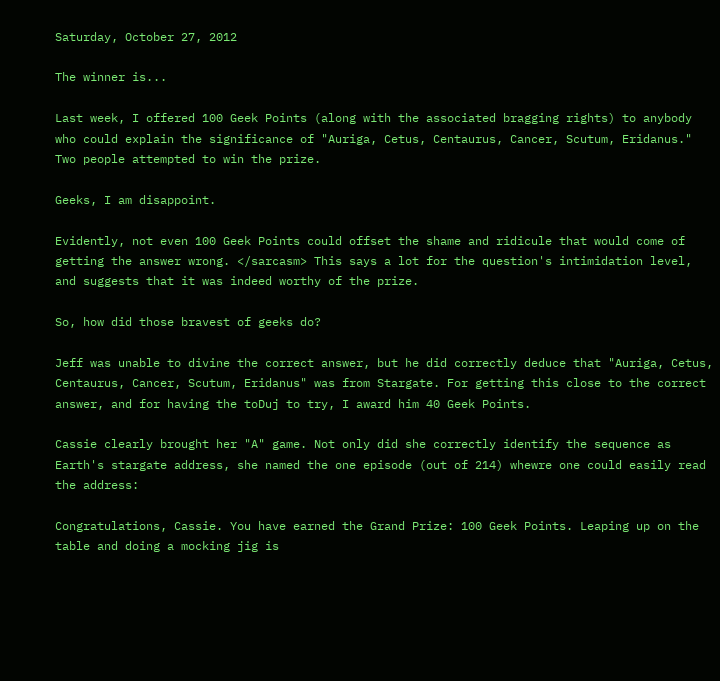Saturday, October 27, 2012

The winner is...

Last week, I offered 100 Geek Points (along with the associated bragging rights) to anybody who could explain the significance of "Auriga, Cetus, Centaurus, Cancer, Scutum, Eridanus." Two people attempted to win the prize.

Geeks, I am disappoint.

Evidently, not even 100 Geek Points could offset the shame and ridicule that would come of getting the answer wrong. </sarcasm> This says a lot for the question's intimidation level, and suggests that it was indeed worthy of the prize.

So, how did those bravest of geeks do?

Jeff was unable to divine the correct answer, but he did correctly deduce that "Auriga, Cetus, Centaurus, Cancer, Scutum, Eridanus" was from Stargate. For getting this close to the correct answer, and for having the toDuj to try, I award him 40 Geek Points.

Cassie clearly brought her "A" game. Not only did she correctly identify the sequence as Earth's stargate address, she named the one episode (out of 214) whewre one could easily read the address:

Congratulations, Cassie. You have earned the Grand Prize: 100 Geek Points. Leaping up on the table and doing a mocking jig is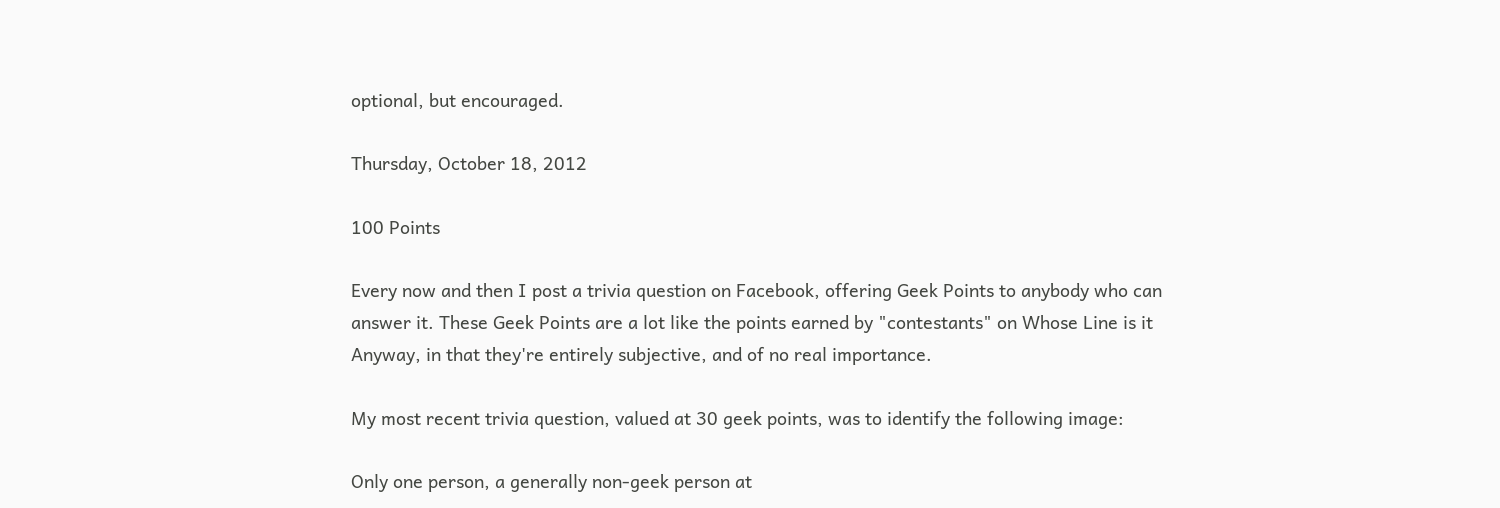optional, but encouraged.

Thursday, October 18, 2012

100 Points

Every now and then I post a trivia question on Facebook, offering Geek Points to anybody who can answer it. These Geek Points are a lot like the points earned by "contestants" on Whose Line is it Anyway, in that they're entirely subjective, and of no real importance.

My most recent trivia question, valued at 30 geek points, was to identify the following image:

Only one person, a generally non-geek person at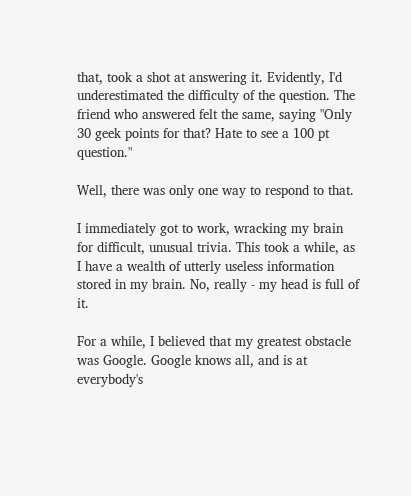that, took a shot at answering it. Evidently, I'd underestimated the difficulty of the question. The friend who answered felt the same, saying "Only 30 geek points for that? Hate to see a 100 pt question."

Well, there was only one way to respond to that.

I immediately got to work, wracking my brain for difficult, unusual trivia. This took a while, as I have a wealth of utterly useless information stored in my brain. No, really - my head is full of it.

For a while, I believed that my greatest obstacle was Google. Google knows all, and is at everybody's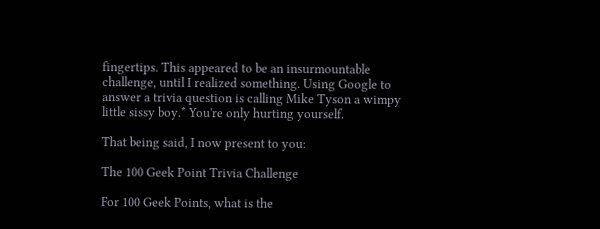fingertips. This appeared to be an insurmountable challenge, until I realized something. Using Google to answer a trivia question is calling Mike Tyson a wimpy little sissy boy.* You're only hurting yourself.

That being said, I now present to you:

The 100 Geek Point Trivia Challenge

For 100 Geek Points, what is the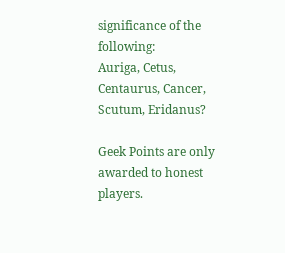significance of the following:
Auriga, Cetus, Centaurus, Cancer, Scutum, Eridanus?

Geek Points are only awarded to honest players.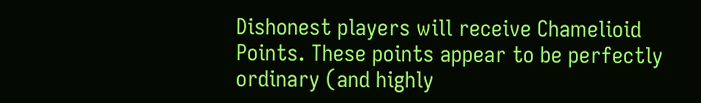Dishonest players will receive Chamelioid Points. These points appear to be perfectly ordinary (and highly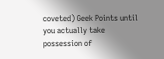coveted) Geek Points until you actually take possession of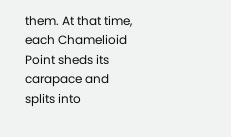them. At that time, each Chamelioid Point sheds its carapace and splits into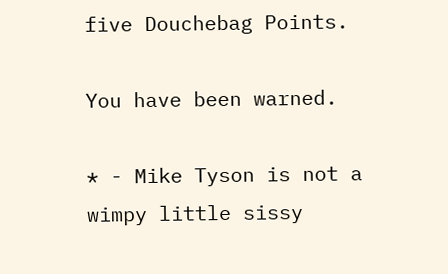five Douchebag Points.

You have been warned.

* - Mike Tyson is not a wimpy little sissy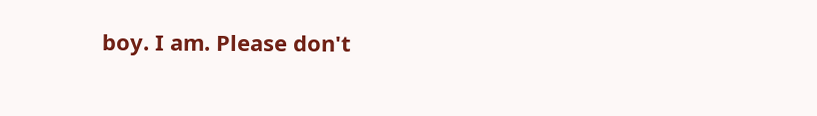boy. I am. Please don't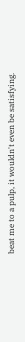beat me to a pulp, it wouldn't even be satisfying.